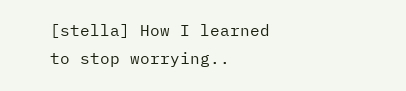[stella] How I learned to stop worrying..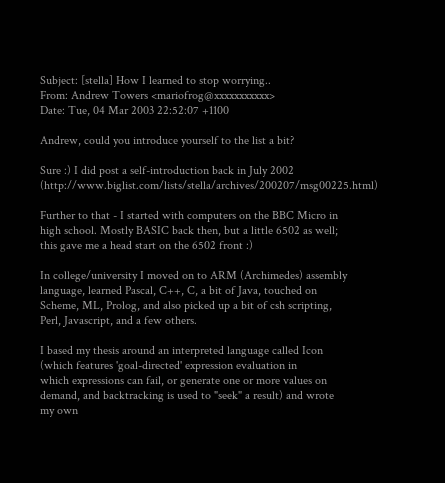Subject: [stella] How I learned to stop worrying..
From: Andrew Towers <mariofrog@xxxxxxxxxxx>
Date: Tue, 04 Mar 2003 22:52:07 +1100

Andrew, could you introduce yourself to the list a bit?

Sure :) I did post a self-introduction back in July 2002 (http://www.biglist.com/lists/stella/archives/200207/msg00225.html)

Further to that - I started with computers on the BBC Micro in
high school. Mostly BASIC back then, but a little 6502 as well;
this gave me a head start on the 6502 front :)

In college/university I moved on to ARM (Archimedes) assembly
language, learned Pascal, C++, C, a bit of Java, touched on
Scheme, ML, Prolog, and also picked up a bit of csh scripting,
Perl, Javascript, and a few others.

I based my thesis around an interpreted language called Icon
(which features 'goal-directed' expression evaluation in
which expressions can fail, or generate one or more values on
demand, and backtracking is used to "seek" a result) and wrote
my own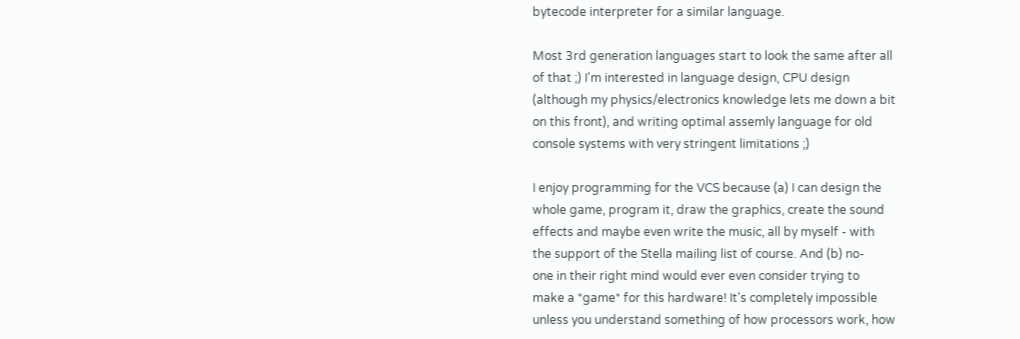bytecode interpreter for a similar language.

Most 3rd generation languages start to look the same after all
of that ;) I'm interested in language design, CPU design
(although my physics/electronics knowledge lets me down a bit
on this front), and writing optimal assemly language for old
console systems with very stringent limitations ;)

I enjoy programming for the VCS because (a) I can design the
whole game, program it, draw the graphics, create the sound
effects and maybe even write the music, all by myself - with
the support of the Stella mailing list of course. And (b) no-
one in their right mind would ever even consider trying to
make a *game* for this hardware! It's completely impossible
unless you understand something of how processors work, how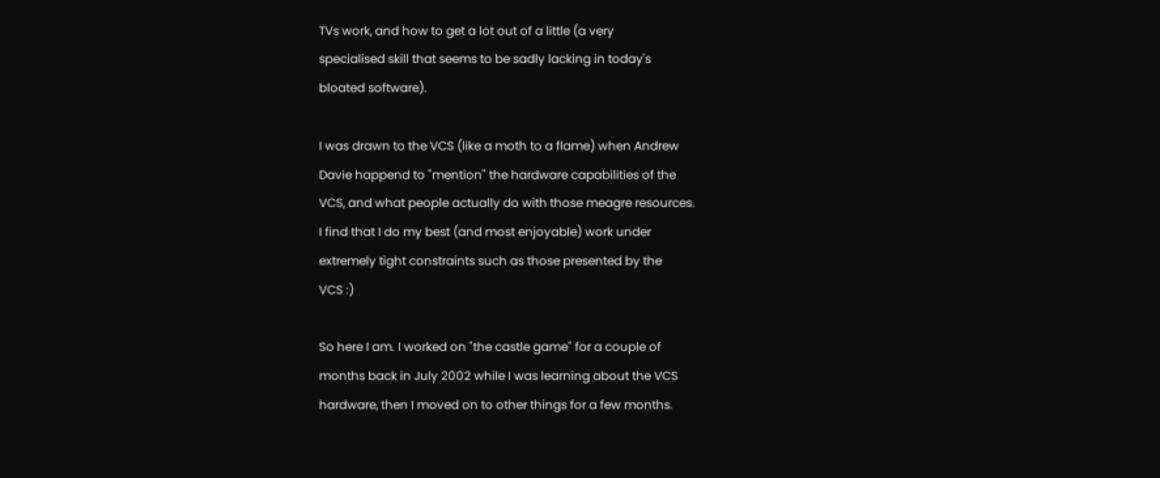TVs work, and how to get a lot out of a little (a very
specialised skill that seems to be sadly lacking in today's
bloated software).

I was drawn to the VCS (like a moth to a flame) when Andrew
Davie happend to "mention" the hardware capabilities of the
VCS, and what people actually do with those meagre resources.
I find that I do my best (and most enjoyable) work under
extremely tight constraints such as those presented by the
VCS :)

So here I am. I worked on "the castle game" for a couple of
months back in July 2002 while I was learning about the VCS
hardware, then I moved on to other things for a few months.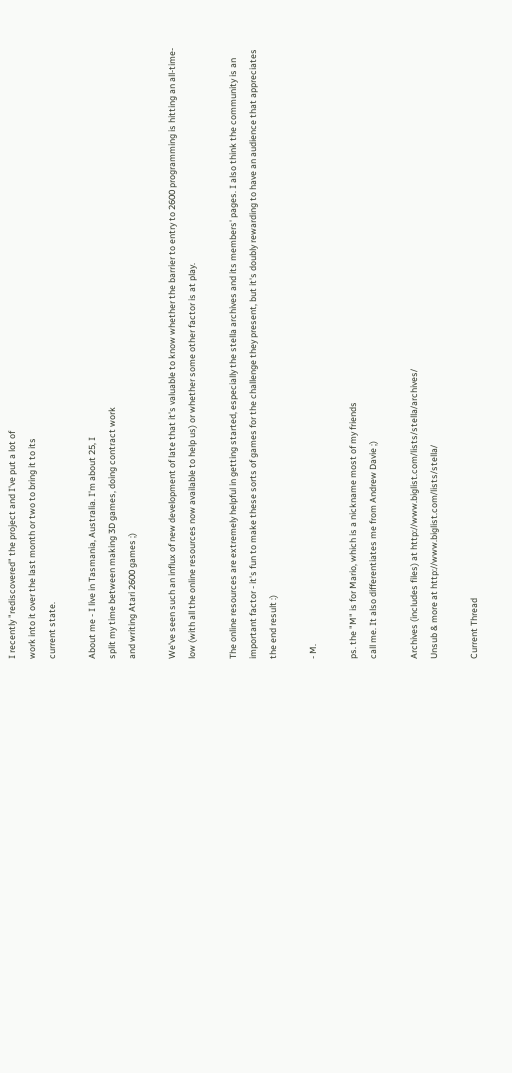I recently "rediscovered" the project and I've put a lot of
work into it over the last month or two to bring it to its
current state.

About me - I live in Tasmania, Australia. I'm about 25, I
split my time between making 3D games, doing contract work
and writing Atari 2600 games ;)

We've seen such an influx of new development of late that it's valuable to know whether the barrier to entry to 2600 programming is hitting an all-time-low (with all the online resources now available to help us) or whether some other factor is at play.

The online resources are extremely helpful in getting started, especially the stella archives and its members' pages. I also think the community is an important factor - it's fun to make these sorts of games for the challenge they present, but it's doubly rewarding to have an audience that appreciates the end result :)

- M.

ps. the "M" is for Mario, which is a nickname most of my friends
call me. It also differentiates me from Andrew Davie ;)

Archives (includes files) at http://www.biglist.com/lists/stella/archives/
Unsub & more at http://www.biglist.com/lists/stella/

Current Thread